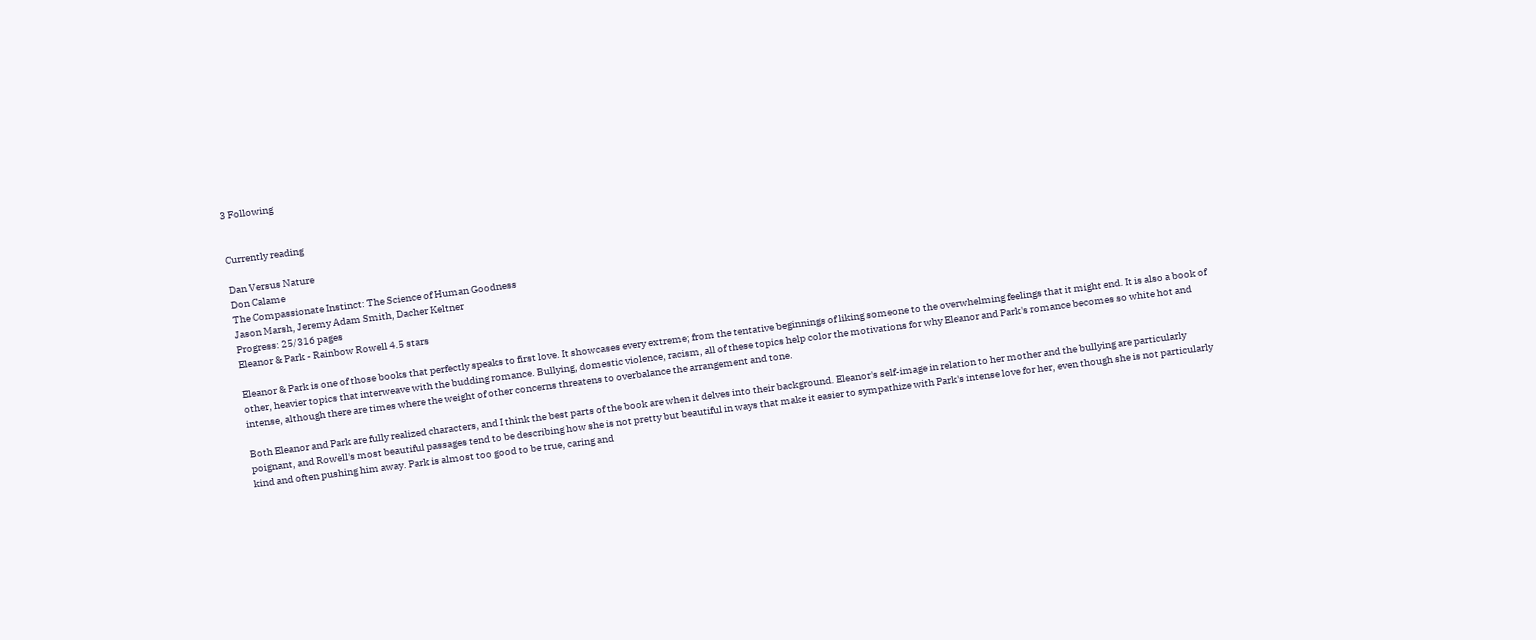3 Following


Currently reading

Dan Versus Nature
Don Calame
The Compassionate Instinct: The Science of Human Goodness
Jason Marsh, Jeremy Adam Smith, Dacher Keltner
Progress: 25/316 pages
Eleanor & Park - Rainbow Rowell 4.5 stars

Eleanor & Park is one of those books that perfectly speaks to first love. It showcases every extreme; from the tentative beginnings of liking someone to the overwhelming feelings that it might end. It is also a book of other, heavier topics that interweave with the budding romance. Bullying, domestic violence, racism, all of these topics help color the motivations for why Eleanor and Park's romance becomes so white hot and intense, although there are times where the weight of other concerns threatens to overbalance the arrangement and tone.

Both Eleanor and Park are fully realized characters, and I think the best parts of the book are when it delves into their background. Eleanor's self-image in relation to her mother and the bullying are particularly poignant, and Rowell's most beautiful passages tend to be describing how she is not pretty but beautiful in ways that make it easier to sympathize with Park's intense love for her, even though she is not particularly kind and often pushing him away. Park is almost too good to be true, caring and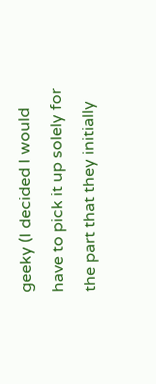geeky (I decided I would have to pick it up solely for the part that they initially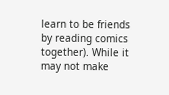learn to be friends by reading comics together). While it may not make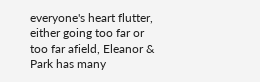everyone's heart flutter, either going too far or too far afield, Eleanor & Park has many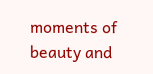moments of beauty and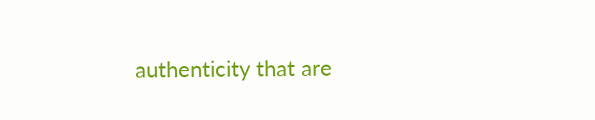authenticity that are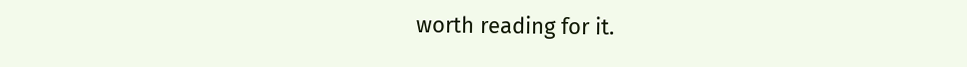worth reading for it.